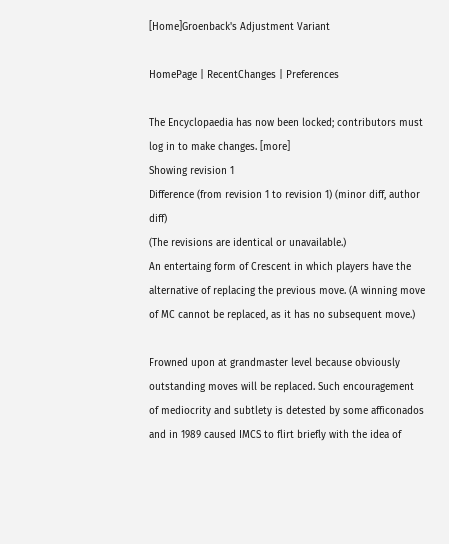[Home]Groenback's Adjustment Variant

HomePage | RecentChanges | Preferences

The Encyclopaedia has now been locked; contributors must log in to make changes. [more]
Showing revision 1
Difference (from revision 1 to revision 1) (minor diff, author diff)
(The revisions are identical or unavailable.)
An entertaing form of Crescent in which players have the alternative of replacing the previous move. (A winning move of MC cannot be replaced, as it has no subsequent move.)

Frowned upon at grandmaster level because obviously outstanding moves will be replaced. Such encouragement of mediocrity and subtlety is detested by some afficonados and in 1989 caused IMCS to flirt briefly with the idea of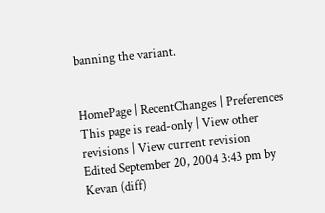banning the variant.


HomePage | RecentChanges | Preferences
This page is read-only | View other revisions | View current revision
Edited September 20, 2004 3:43 pm by Kevan (diff)